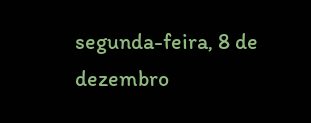segunda-feira, 8 de dezembro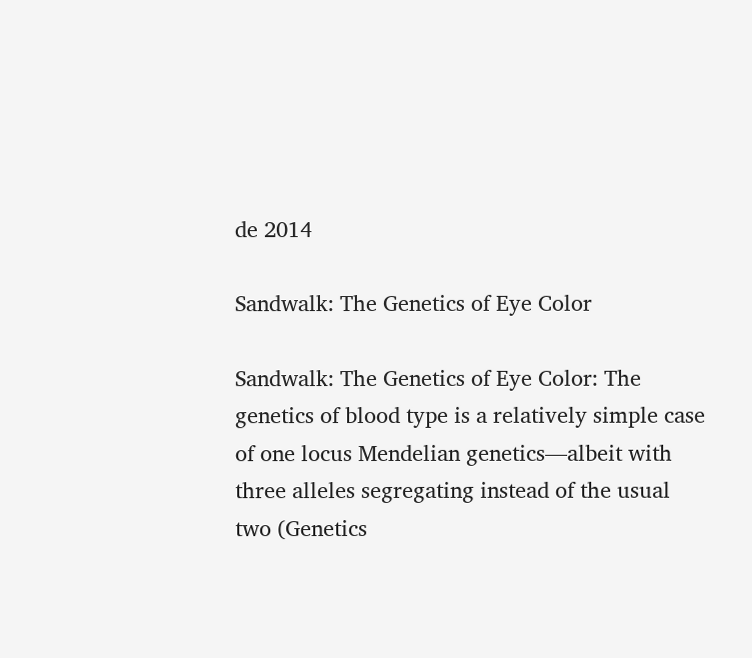de 2014

Sandwalk: The Genetics of Eye Color

Sandwalk: The Genetics of Eye Color: The genetics of blood type is a relatively simple case of one locus Mendelian genetics—albeit with three alleles segregating instead of the usual two (Genetics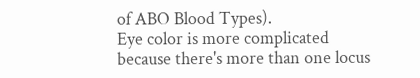of ABO Blood Types).
Eye color is more complicated because there's more than one locus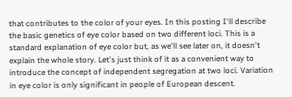that contributes to the color of your eyes. In this posting I'll describe the basic genetics of eye color based on two different loci. This is a standard explanation of eye color but, as we'll see later on, it doesn't explain the whole story. Let's just think of it as a convenient way to introduce the concept of independent segregation at two loci. Variation in eye color is only significant in people of European descent.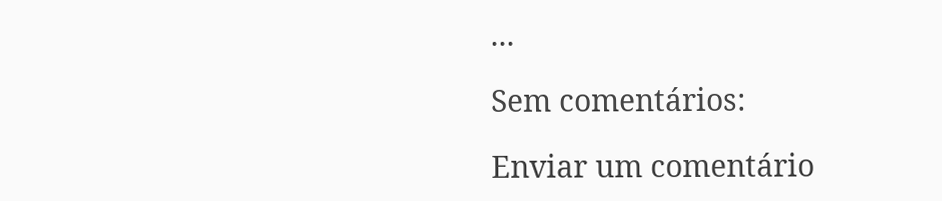...

Sem comentários:

Enviar um comentário